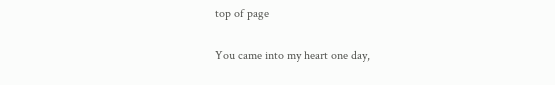top of page

You came into my heart one day,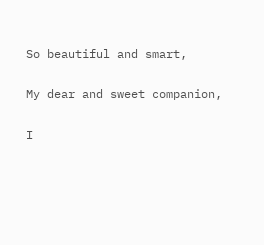So beautiful and smart,

My dear and sweet companion,

I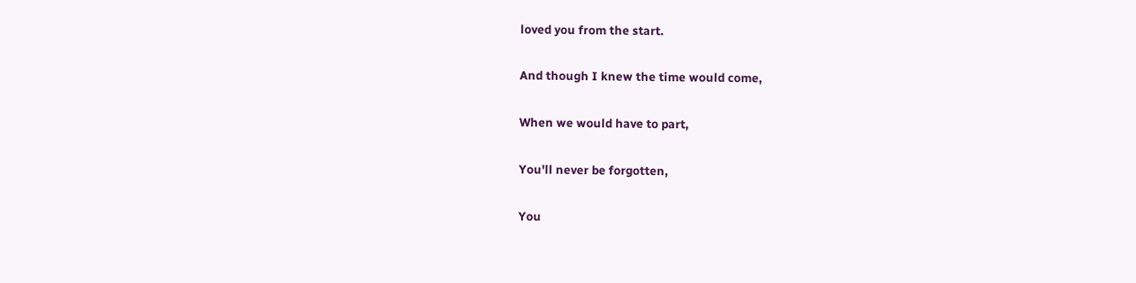loved you from the start.

And though I knew the time would come,

When we would have to part,

You'll never be forgotten,

You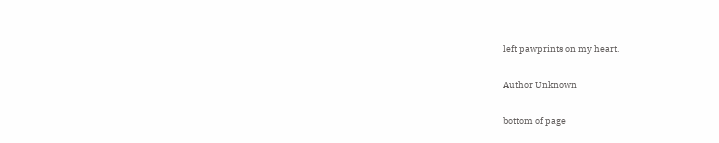left pawprints on my heart.

Author Unknown

bottom of page